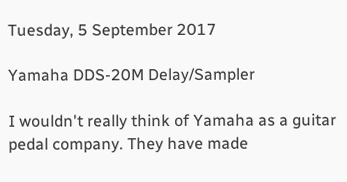Tuesday, 5 September 2017

Yamaha DDS-20M Delay/Sampler

I wouldn't really think of Yamaha as a guitar pedal company. They have made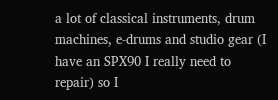a lot of classical instruments, drum machines, e-drums and studio gear (I have an SPX90 I really need to repair) so I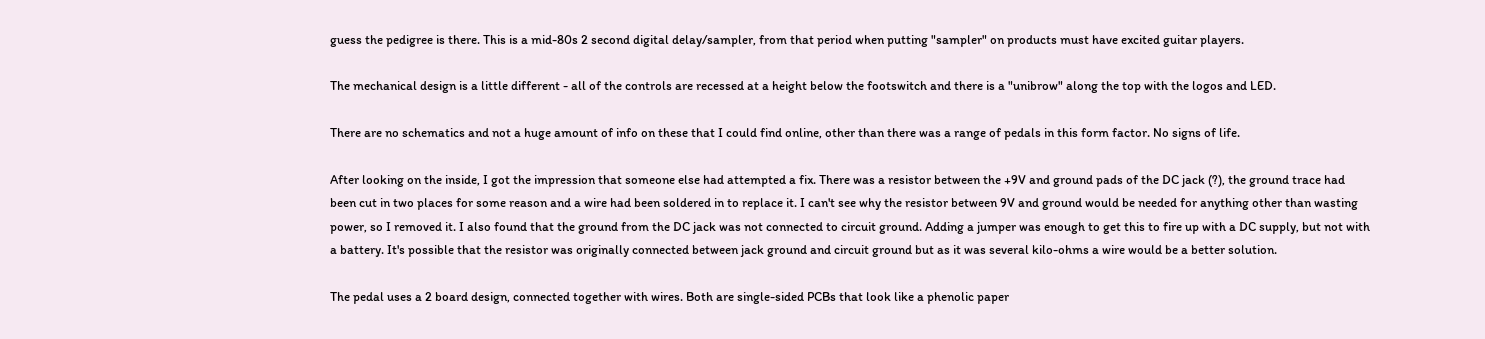guess the pedigree is there. This is a mid-80s 2 second digital delay/sampler, from that period when putting "sampler" on products must have excited guitar players.

The mechanical design is a little different - all of the controls are recessed at a height below the footswitch and there is a "unibrow" along the top with the logos and LED.

There are no schematics and not a huge amount of info on these that I could find online, other than there was a range of pedals in this form factor. No signs of life.

After looking on the inside, I got the impression that someone else had attempted a fix. There was a resistor between the +9V and ground pads of the DC jack (?), the ground trace had been cut in two places for some reason and a wire had been soldered in to replace it. I can't see why the resistor between 9V and ground would be needed for anything other than wasting power, so I removed it. I also found that the ground from the DC jack was not connected to circuit ground. Adding a jumper was enough to get this to fire up with a DC supply, but not with a battery. It's possible that the resistor was originally connected between jack ground and circuit ground but as it was several kilo-ohms a wire would be a better solution.

The pedal uses a 2 board design, connected together with wires. Both are single-sided PCBs that look like a phenolic paper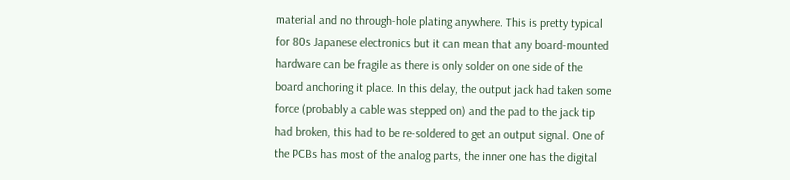material and no through-hole plating anywhere. This is pretty typical for 80s Japanese electronics but it can mean that any board-mounted hardware can be fragile as there is only solder on one side of the board anchoring it place. In this delay, the output jack had taken some force (probably a cable was stepped on) and the pad to the jack tip had broken, this had to be re-soldered to get an output signal. One of the PCBs has most of the analog parts, the inner one has the digital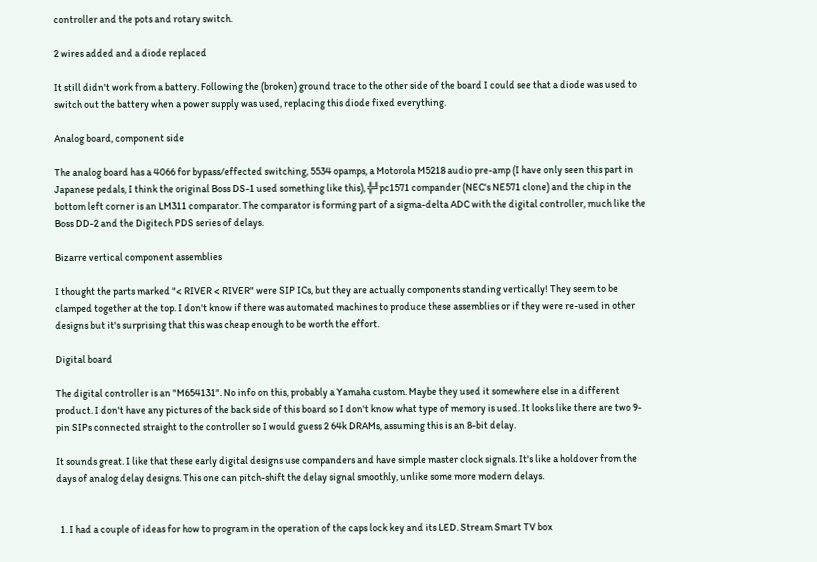controller and the pots and rotary switch.

2 wires added and a diode replaced

It still didn't work from a battery. Following the (broken) ground trace to the other side of the board I could see that a diode was used to switch out the battery when a power supply was used, replacing this diode fixed everything.

Analog board, component side

The analog board has a 4066 for bypass/effected switching, 5534 opamps, a Motorola M5218 audio pre-amp (I have only seen this part in Japanese pedals, I think the original Boss DS-1 used something like this), ╬╝pc1571 compander (NEC's NE571 clone) and the chip in the bottom left corner is an LM311 comparator. The comparator is forming part of a sigma-delta ADC with the digital controller, much like the Boss DD-2 and the Digitech PDS series of delays.

Bizarre vertical component assemblies

I thought the parts marked "< RIVER < RIVER" were SIP ICs, but they are actually components standing vertically! They seem to be clamped together at the top. I don't know if there was automated machines to produce these assemblies or if they were re-used in other designs but it's surprising that this was cheap enough to be worth the effort.

Digital board

The digital controller is an "M654131". No info on this, probably a Yamaha custom. Maybe they used it somewhere else in a different product. I don't have any pictures of the back side of this board so I don't know what type of memory is used. It looks like there are two 9-pin SIPs connected straight to the controller so I would guess 2 64k DRAMs, assuming this is an 8-bit delay.

It sounds great. I like that these early digital designs use companders and have simple master clock signals. It's like a holdover from the days of analog delay designs. This one can pitch-shift the delay signal smoothly, unlike some more modern delays.


  1. I had a couple of ideas for how to program in the operation of the caps lock key and its LED. Stream Smart TV box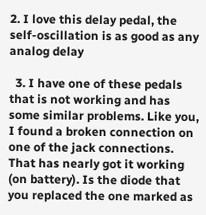2. I love this delay pedal, the self-oscillation is as good as any analog delay

  3. I have one of these pedals that is not working and has some similar problems. Like you, I found a broken connection on one of the jack connections. That has nearly got it working (on battery). Is the diode that you replaced the one marked as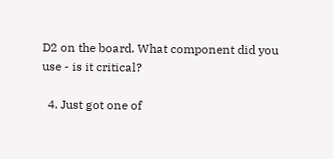D2 on the board. What component did you use - is it critical?

  4. Just got one of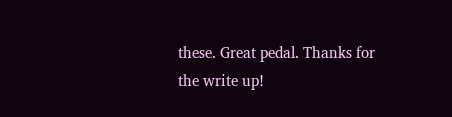these. Great pedal. Thanks for the write up!